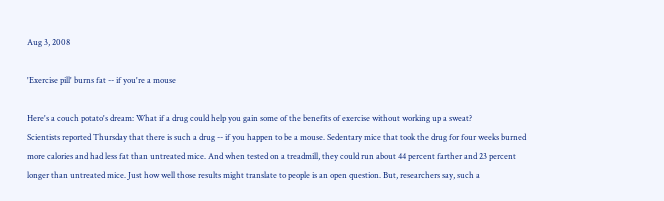Aug 3, 2008

'Exercise pill' burns fat -- if you're a mouse

Here's a couch potato's dream: What if a drug could help you gain some of the benefits of exercise without working up a sweat?
Scientists reported Thursday that there is such a drug -- if you happen to be a mouse. Sedentary mice that took the drug for four weeks burned more calories and had less fat than untreated mice. And when tested on a treadmill, they could run about 44 percent farther and 23 percent longer than untreated mice. Just how well those results might translate to people is an open question. But, researchers say, such a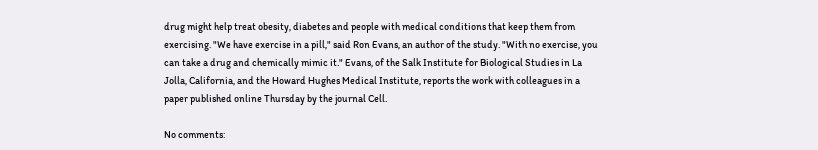drug might help treat obesity, diabetes and people with medical conditions that keep them from exercising. "We have exercise in a pill," said Ron Evans, an author of the study. "With no exercise, you can take a drug and chemically mimic it." Evans, of the Salk Institute for Biological Studies in La Jolla, California, and the Howard Hughes Medical Institute, reports the work with colleagues in a paper published online Thursday by the journal Cell.

No comments: